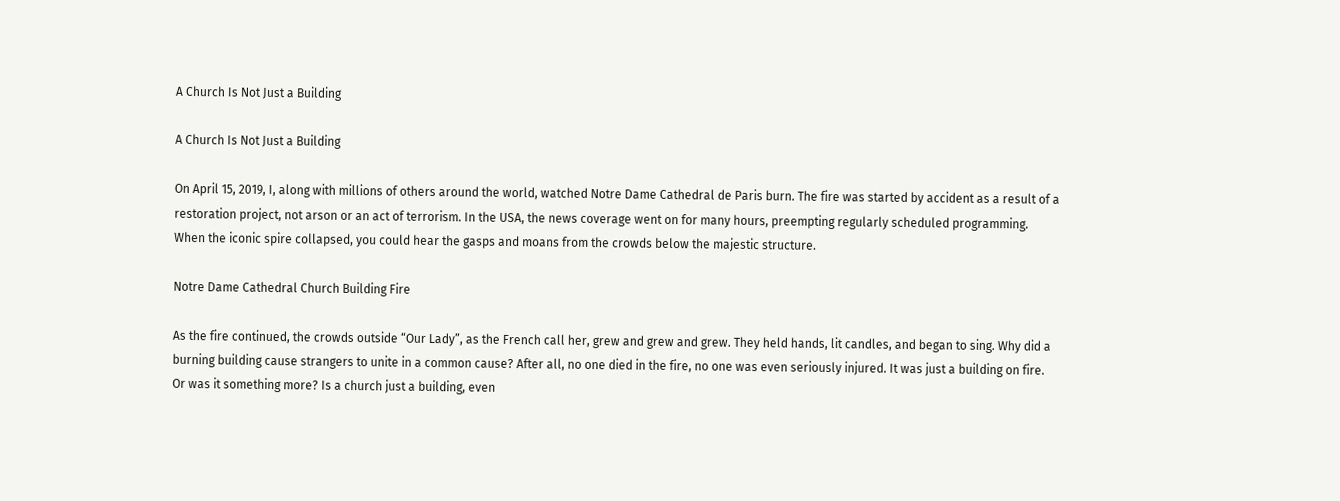A Church Is Not Just a Building

A Church Is Not Just a Building

On April 15, 2019, I, along with millions of others around the world, watched Notre Dame Cathedral de Paris burn. The fire was started by accident as a result of a restoration project, not arson or an act of terrorism. In the USA, the news coverage went on for many hours, preempting regularly scheduled programming. When the iconic spire collapsed, you could hear the gasps and moans from the crowds below the majestic structure.

Notre Dame Cathedral Church Building Fire

As the fire continued, the crowds outside “Our Lady”, as the French call her, grew and grew and grew. They held hands, lit candles, and began to sing. Why did a burning building cause strangers to unite in a common cause? After all, no one died in the fire, no one was even seriously injured. It was just a building on fire. Or was it something more? Is a church just a building, even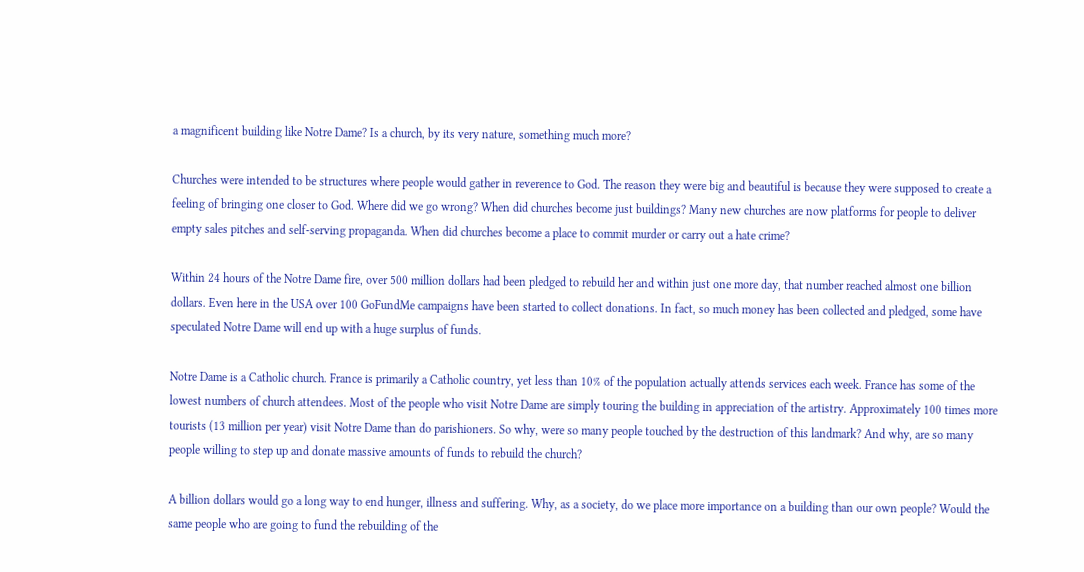a magnificent building like Notre Dame? Is a church, by its very nature, something much more?

Churches were intended to be structures where people would gather in reverence to God. The reason they were big and beautiful is because they were supposed to create a feeling of bringing one closer to God. Where did we go wrong? When did churches become just buildings? Many new churches are now platforms for people to deliver empty sales pitches and self-serving propaganda. When did churches become a place to commit murder or carry out a hate crime?

Within 24 hours of the Notre Dame fire, over 500 million dollars had been pledged to rebuild her and within just one more day, that number reached almost one billion dollars. Even here in the USA over 100 GoFundMe campaigns have been started to collect donations. In fact, so much money has been collected and pledged, some have speculated Notre Dame will end up with a huge surplus of funds.

Notre Dame is a Catholic church. France is primarily a Catholic country, yet less than 10% of the population actually attends services each week. France has some of the lowest numbers of church attendees. Most of the people who visit Notre Dame are simply touring the building in appreciation of the artistry. Approximately 100 times more tourists (13 million per year) visit Notre Dame than do parishioners. So why, were so many people touched by the destruction of this landmark? And why, are so many people willing to step up and donate massive amounts of funds to rebuild the church?

A billion dollars would go a long way to end hunger, illness and suffering. Why, as a society, do we place more importance on a building than our own people? Would the same people who are going to fund the rebuilding of the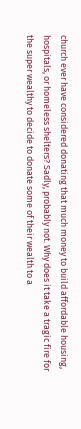church ever have considered donating that much money to build affordable housing, hospitals, or homeless shelters? Sadly, probably not. Why does it take a tragic fire for the super wealthy to decide to donate some of their wealth to a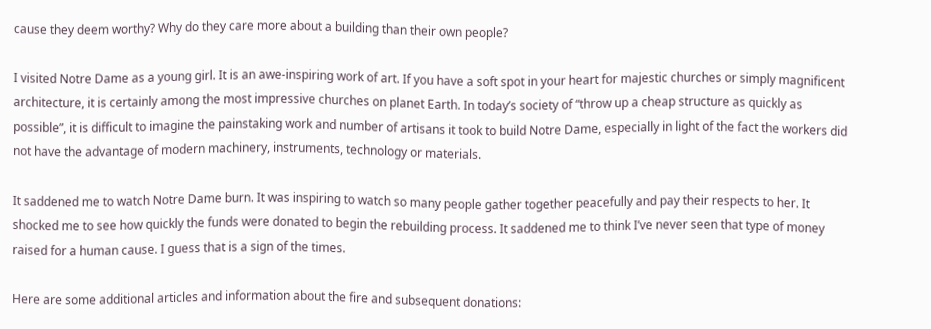cause they deem worthy? Why do they care more about a building than their own people?

I visited Notre Dame as a young girl. It is an awe-inspiring work of art. If you have a soft spot in your heart for majestic churches or simply magnificent architecture, it is certainly among the most impressive churches on planet Earth. In today’s society of “throw up a cheap structure as quickly as possible”, it is difficult to imagine the painstaking work and number of artisans it took to build Notre Dame, especially in light of the fact the workers did not have the advantage of modern machinery, instruments, technology or materials.

It saddened me to watch Notre Dame burn. It was inspiring to watch so many people gather together peacefully and pay their respects to her. It shocked me to see how quickly the funds were donated to begin the rebuilding process. It saddened me to think I’ve never seen that type of money raised for a human cause. I guess that is a sign of the times.

Here are some additional articles and information about the fire and subsequent donations: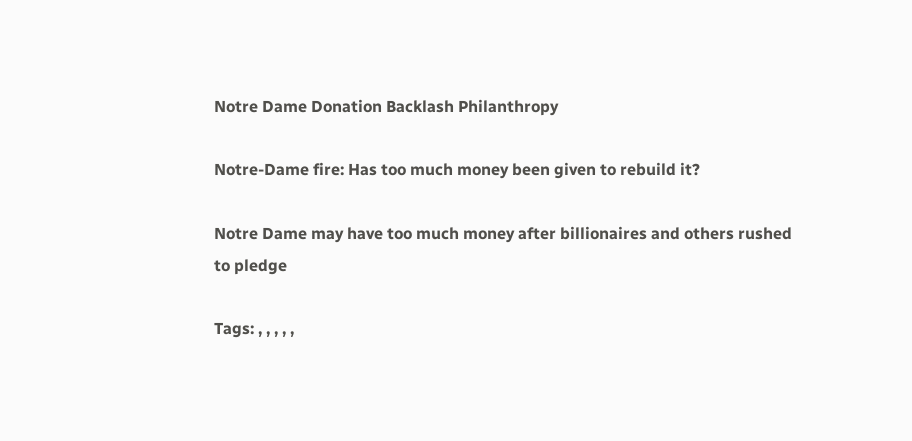Notre Dame Donation Backlash Philanthropy

Notre-Dame fire: Has too much money been given to rebuild it?

Notre Dame may have too much money after billionaires and others rushed to pledge

Tags: , , , , ,